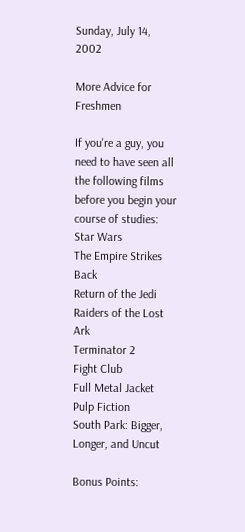Sunday, July 14, 2002

More Advice for Freshmen

If you're a guy, you need to have seen all the following films before you begin your course of studies:
Star Wars
The Empire Strikes Back
Return of the Jedi
Raiders of the Lost Ark
Terminator 2
Fight Club
Full Metal Jacket
Pulp Fiction
South Park: Bigger, Longer, and Uncut

Bonus Points: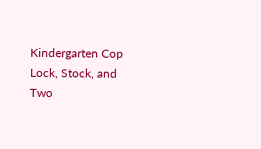Kindergarten Cop
Lock, Stock, and Two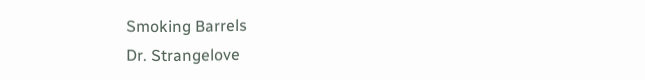Smoking Barrels
Dr. Strangelove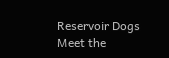Reservoir Dogs
Meet the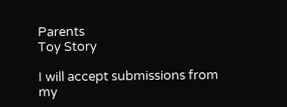Parents
Toy Story

I will accept submissions from my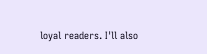loyal readers. I'll also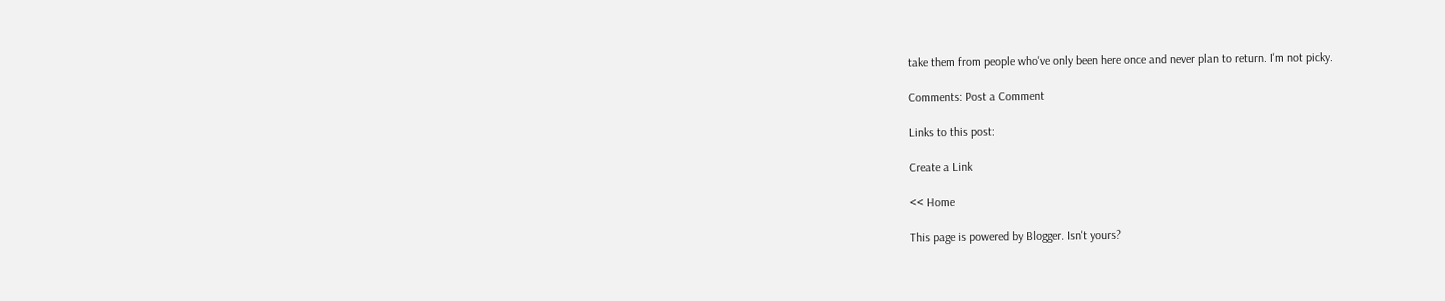take them from people who've only been here once and never plan to return. I'm not picky.

Comments: Post a Comment

Links to this post:

Create a Link

<< Home

This page is powered by Blogger. Isn't yours?